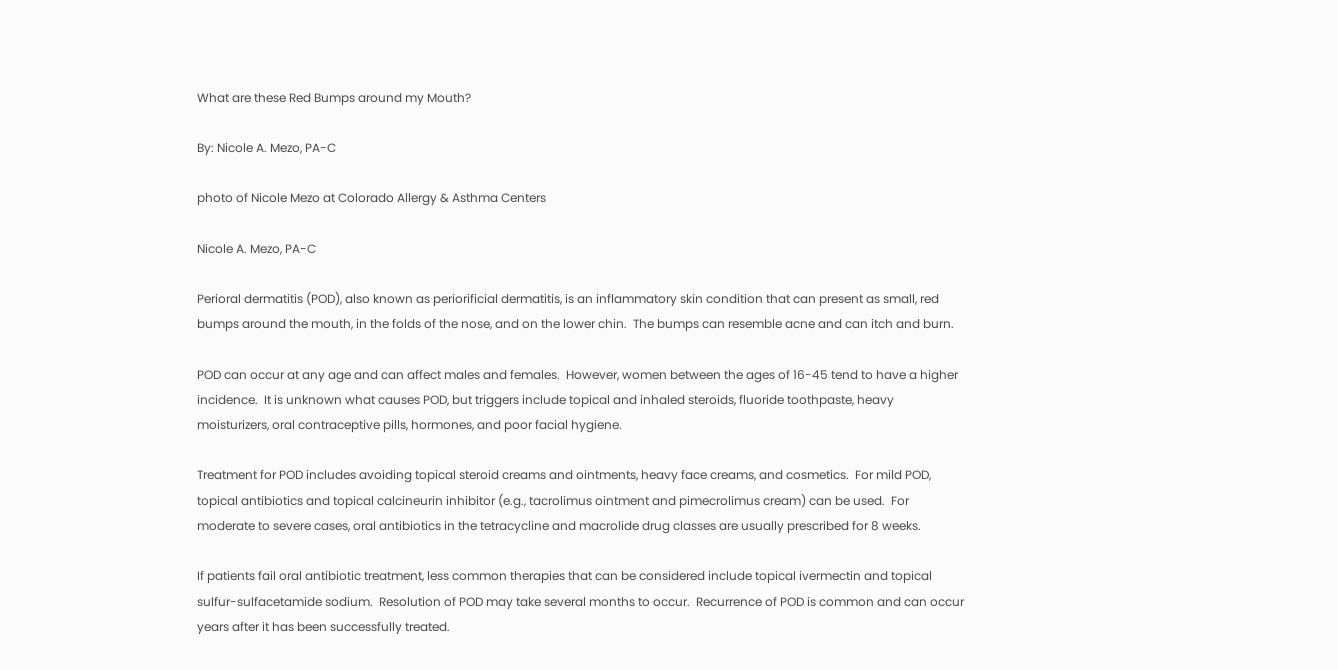What are these Red Bumps around my Mouth?

By: Nicole A. Mezo, PA-C

photo of Nicole Mezo at Colorado Allergy & Asthma Centers

Nicole A. Mezo, PA-C

Perioral dermatitis (POD), also known as periorificial dermatitis, is an inflammatory skin condition that can present as small, red bumps around the mouth, in the folds of the nose, and on the lower chin.  The bumps can resemble acne and can itch and burn.

POD can occur at any age and can affect males and females.  However, women between the ages of 16-45 tend to have a higher incidence.  It is unknown what causes POD, but triggers include topical and inhaled steroids, fluoride toothpaste, heavy moisturizers, oral contraceptive pills, hormones, and poor facial hygiene.

Treatment for POD includes avoiding topical steroid creams and ointments, heavy face creams, and cosmetics.  For mild POD, topical antibiotics and topical calcineurin inhibitor (e.g., tacrolimus ointment and pimecrolimus cream) can be used.  For moderate to severe cases, oral antibiotics in the tetracycline and macrolide drug classes are usually prescribed for 8 weeks.

If patients fail oral antibiotic treatment, less common therapies that can be considered include topical ivermectin and topical sulfur-sulfacetamide sodium.  Resolution of POD may take several months to occur.  Recurrence of POD is common and can occur years after it has been successfully treated.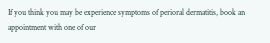If you think you may be experience symptoms of perioral dermatitis, book an appointment with one of our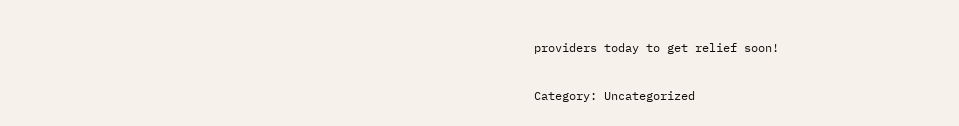providers today to get relief soon!

Category: Uncategorized